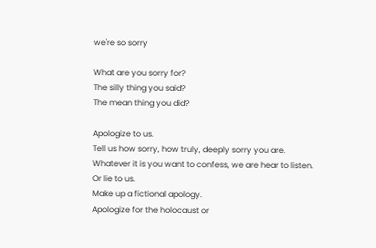we're so sorry

What are you sorry for?
The silly thing you said?
The mean thing you did?

Apologize to us.
Tell us how sorry, how truly, deeply sorry you are.
Whatever it is you want to confess, we are hear to listen.
Or lie to us.
Make up a fictional apology.
Apologize for the holocaust or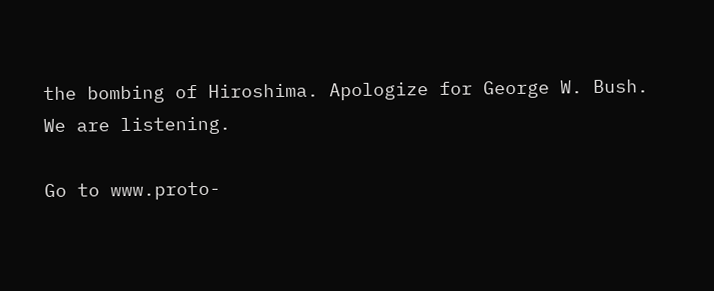the bombing of Hiroshima. Apologize for George W. Bush.
We are listening.

Go to www.proto-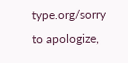type.org/sorry to apologize,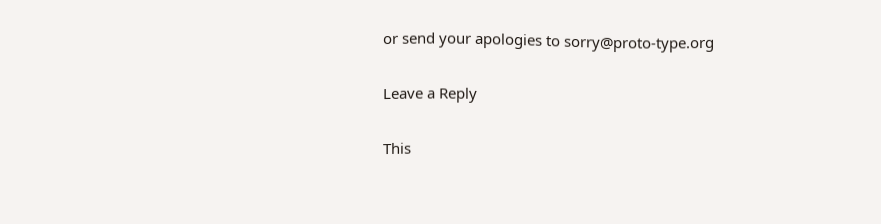or send your apologies to sorry@proto-type.org

Leave a Reply

This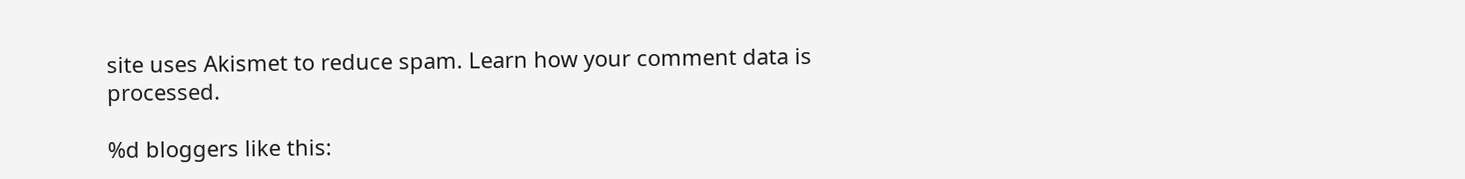site uses Akismet to reduce spam. Learn how your comment data is processed.

%d bloggers like this: